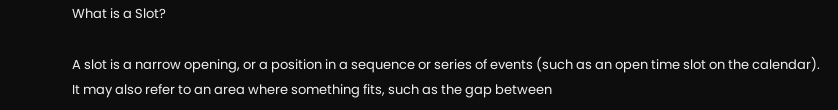What is a Slot?

A slot is a narrow opening, or a position in a sequence or series of events (such as an open time slot on the calendar). It may also refer to an area where something fits, such as the gap between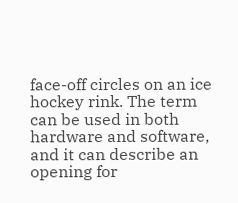face-off circles on an ice hockey rink. The term can be used in both hardware and software, and it can describe an opening for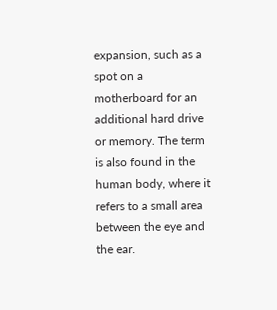expansion, such as a spot on a motherboard for an additional hard drive or memory. The term is also found in the human body, where it refers to a small area between the eye and the ear.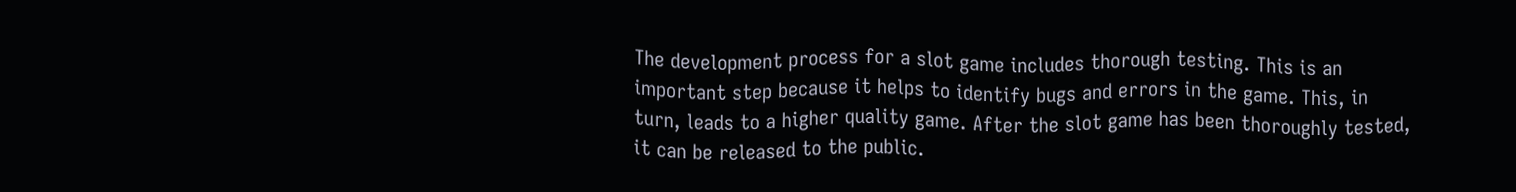The development process for a slot game includes thorough testing. This is an important step because it helps to identify bugs and errors in the game. This, in turn, leads to a higher quality game. After the slot game has been thoroughly tested, it can be released to the public.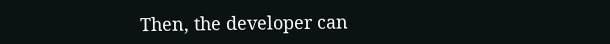Then, the developer can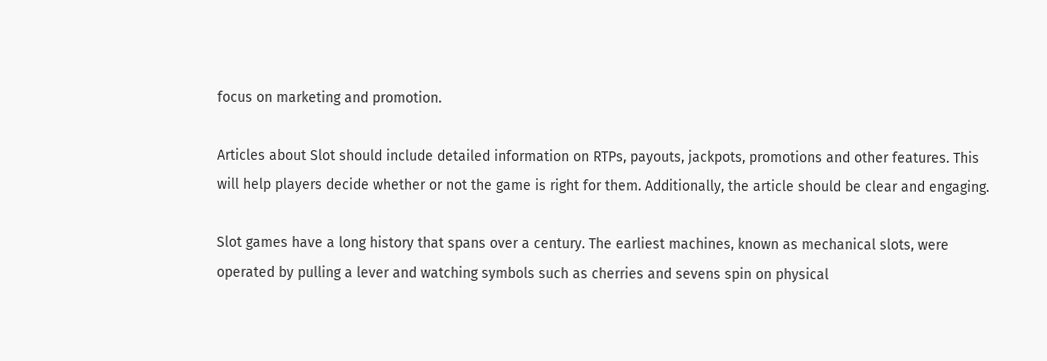focus on marketing and promotion.

Articles about Slot should include detailed information on RTPs, payouts, jackpots, promotions and other features. This will help players decide whether or not the game is right for them. Additionally, the article should be clear and engaging.

Slot games have a long history that spans over a century. The earliest machines, known as mechanical slots, were operated by pulling a lever and watching symbols such as cherries and sevens spin on physical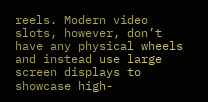reels. Modern video slots, however, don’t have any physical wheels and instead use large screen displays to showcase high-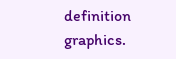definition graphics.